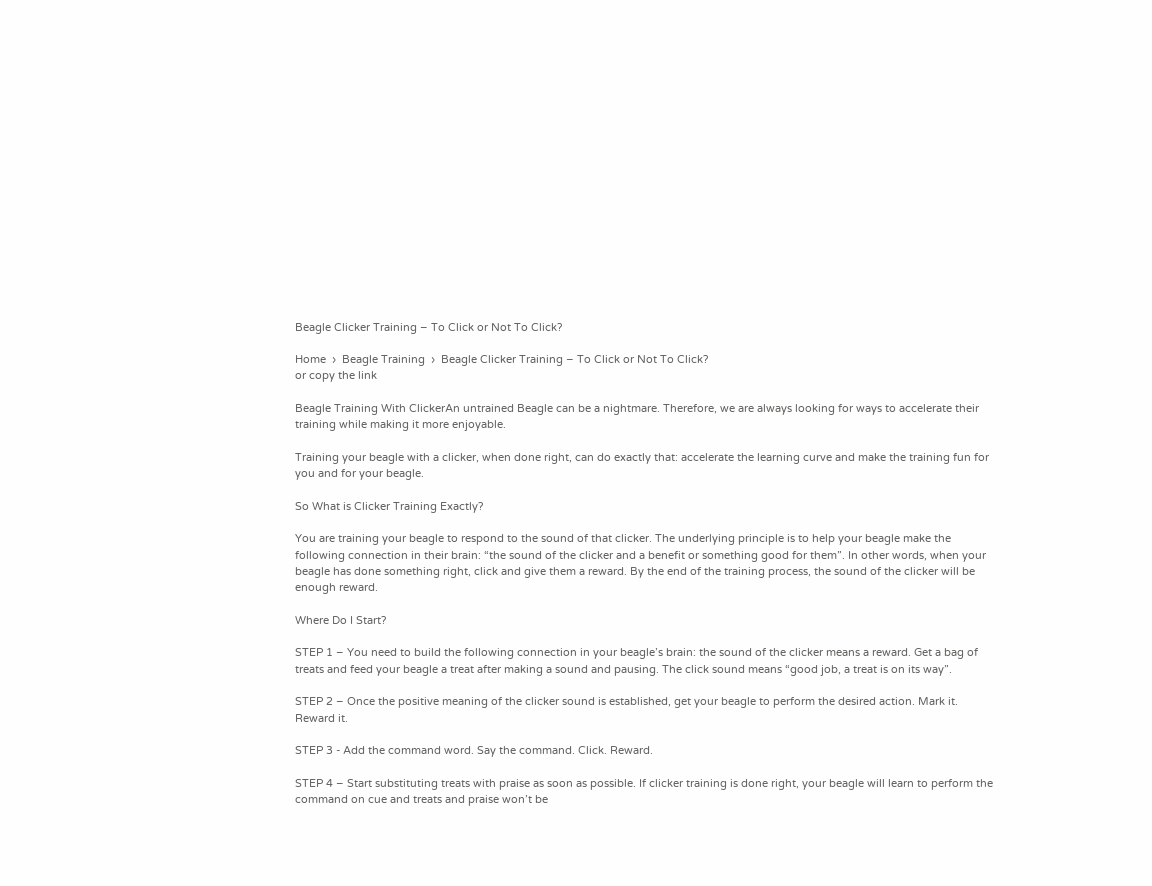Beagle Clicker Training – To Click or Not To Click?

Home  ›  Beagle Training  ›  Beagle Clicker Training – To Click or Not To Click?
or copy the link

Beagle Training With ClickerAn untrained Beagle can be a nightmare. Therefore, we are always looking for ways to accelerate their training while making it more enjoyable.

Training your beagle with a clicker, when done right, can do exactly that: accelerate the learning curve and make the training fun for you and for your beagle.

So What is Clicker Training Exactly?

You are training your beagle to respond to the sound of that clicker. The underlying principle is to help your beagle make the following connection in their brain: “the sound of the clicker and a benefit or something good for them”. In other words, when your beagle has done something right, click and give them a reward. By the end of the training process, the sound of the clicker will be enough reward.

Where Do I Start?

STEP 1 – You need to build the following connection in your beagle’s brain: the sound of the clicker means a reward. Get a bag of treats and feed your beagle a treat after making a sound and pausing. The click sound means “good job, a treat is on its way”.

STEP 2 – Once the positive meaning of the clicker sound is established, get your beagle to perform the desired action. Mark it. Reward it.

STEP 3 - Add the command word. Say the command. Click. Reward.

STEP 4 – Start substituting treats with praise as soon as possible. If clicker training is done right, your beagle will learn to perform the command on cue and treats and praise won’t be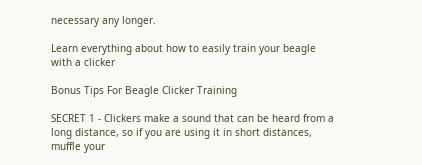necessary any longer.

Learn everything about how to easily train your beagle with a clicker

Bonus Tips For Beagle Clicker Training

SECRET 1 - Clickers make a sound that can be heard from a long distance, so if you are using it in short distances, muffle your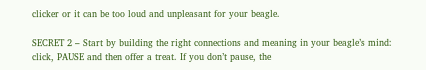clicker or it can be too loud and unpleasant for your beagle.

SECRET 2 – Start by building the right connections and meaning in your beagle’s mind: click, PAUSE and then offer a treat. If you don’t pause, the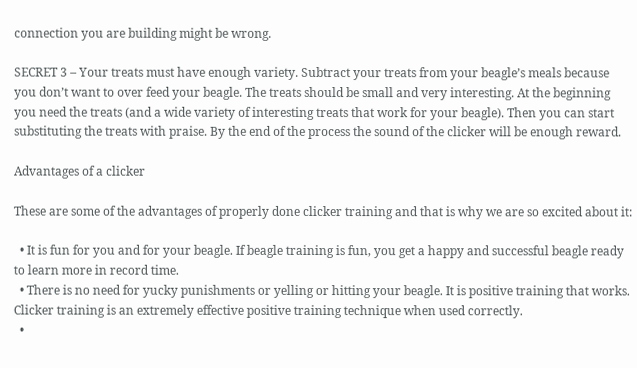connection you are building might be wrong.

SECRET 3 – Your treats must have enough variety. Subtract your treats from your beagle’s meals because you don’t want to over feed your beagle. The treats should be small and very interesting. At the beginning you need the treats (and a wide variety of interesting treats that work for your beagle). Then you can start substituting the treats with praise. By the end of the process the sound of the clicker will be enough reward.

Advantages of a clicker

These are some of the advantages of properly done clicker training and that is why we are so excited about it:

  • It is fun for you and for your beagle. If beagle training is fun, you get a happy and successful beagle ready to learn more in record time.
  • There is no need for yucky punishments or yelling or hitting your beagle. It is positive training that works. Clicker training is an extremely effective positive training technique when used correctly.
  •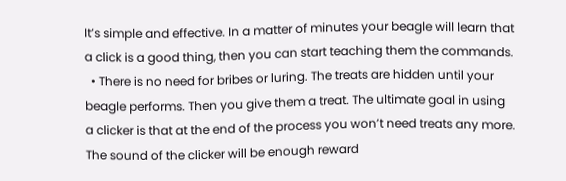It’s simple and effective. In a matter of minutes your beagle will learn that a click is a good thing, then you can start teaching them the commands.
  • There is no need for bribes or luring. The treats are hidden until your beagle performs. Then you give them a treat. The ultimate goal in using a clicker is that at the end of the process you won’t need treats any more. The sound of the clicker will be enough reward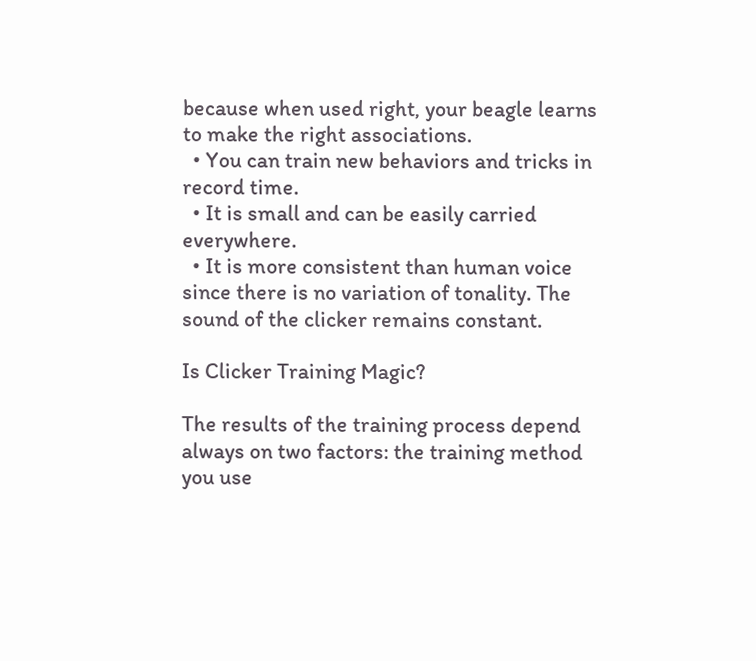because when used right, your beagle learns to make the right associations.
  • You can train new behaviors and tricks in record time.
  • It is small and can be easily carried everywhere.
  • It is more consistent than human voice since there is no variation of tonality. The sound of the clicker remains constant.

Is Clicker Training Magic?

The results of the training process depend always on two factors: the training method you use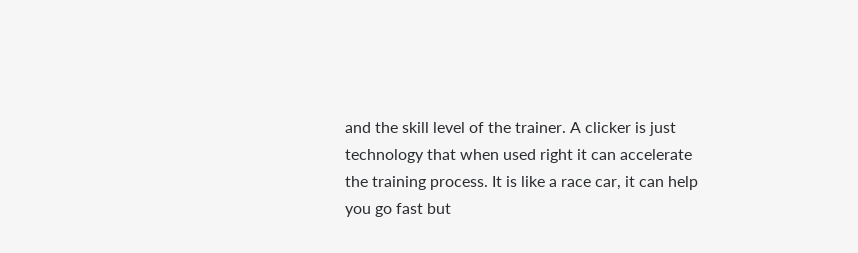and the skill level of the trainer. A clicker is just technology that when used right it can accelerate the training process. It is like a race car, it can help you go fast but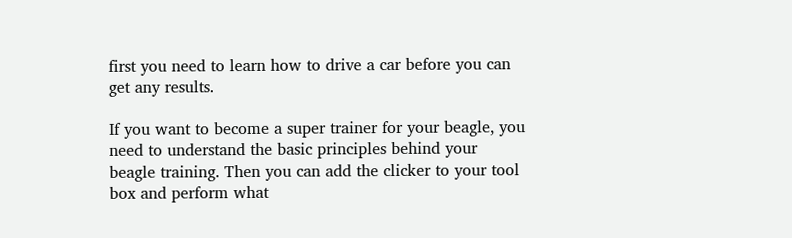first you need to learn how to drive a car before you can get any results.

If you want to become a super trainer for your beagle, you need to understand the basic principles behind your beagle training. Then you can add the clicker to your tool box and perform what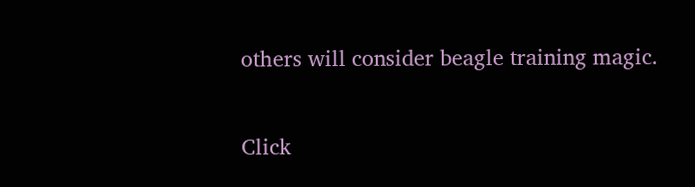others will consider beagle training magic.

Click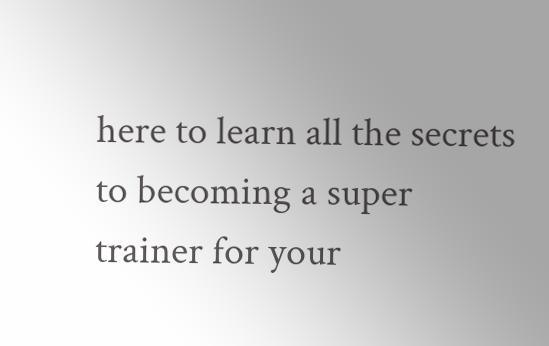here to learn all the secrets to becoming a super trainer for your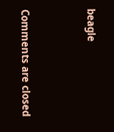beagle


Comments are closed